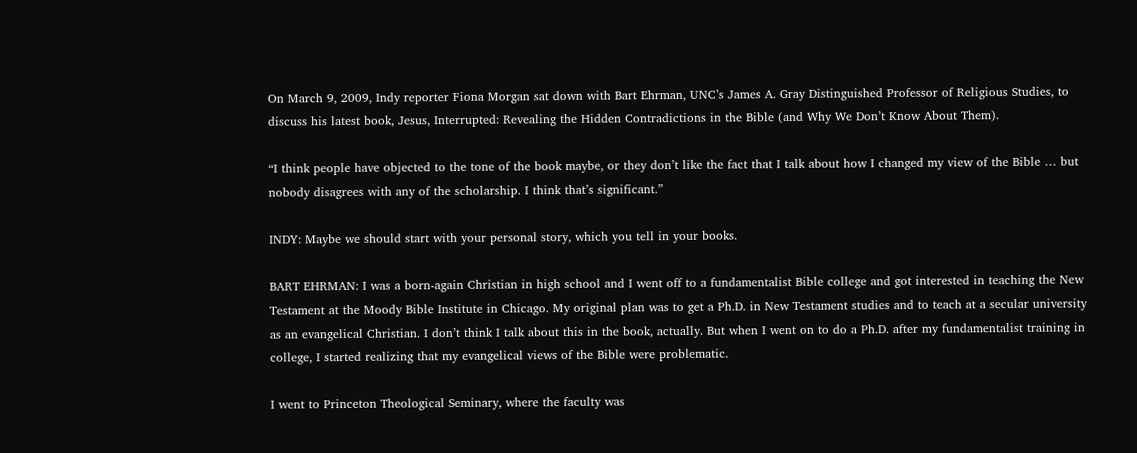On March 9, 2009, Indy reporter Fiona Morgan sat down with Bart Ehrman, UNC’s James A. Gray Distinguished Professor of Religious Studies, to discuss his latest book, Jesus, Interrupted: Revealing the Hidden Contradictions in the Bible (and Why We Don’t Know About Them).

“I think people have objected to the tone of the book maybe, or they don’t like the fact that I talk about how I changed my view of the Bible … but nobody disagrees with any of the scholarship. I think that’s significant.”

INDY: Maybe we should start with your personal story, which you tell in your books.

BART EHRMAN: I was a born-again Christian in high school and I went off to a fundamentalist Bible college and got interested in teaching the New Testament at the Moody Bible Institute in Chicago. My original plan was to get a Ph.D. in New Testament studies and to teach at a secular university as an evangelical Christian. I don’t think I talk about this in the book, actually. But when I went on to do a Ph.D. after my fundamentalist training in college, I started realizing that my evangelical views of the Bible were problematic.

I went to Princeton Theological Seminary, where the faculty was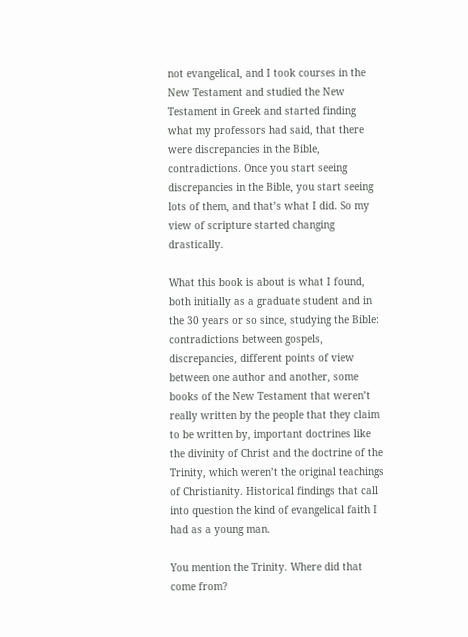not evangelical, and I took courses in the New Testament and studied the New Testament in Greek and started finding what my professors had said, that there were discrepancies in the Bible, contradictions. Once you start seeing discrepancies in the Bible, you start seeing lots of them, and that’s what I did. So my view of scripture started changing drastically.

What this book is about is what I found, both initially as a graduate student and in the 30 years or so since, studying the Bible: contradictions between gospels, discrepancies, different points of view between one author and another, some books of the New Testament that weren’t really written by the people that they claim to be written by, important doctrines like the divinity of Christ and the doctrine of the Trinity, which weren’t the original teachings of Christianity. Historical findings that call into question the kind of evangelical faith I had as a young man.

You mention the Trinity. Where did that come from?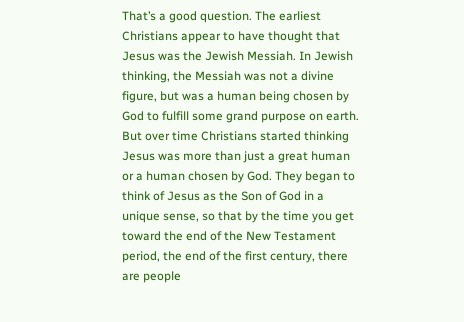That’s a good question. The earliest Christians appear to have thought that Jesus was the Jewish Messiah. In Jewish thinking, the Messiah was not a divine figure, but was a human being chosen by God to fulfill some grand purpose on earth. But over time Christians started thinking Jesus was more than just a great human or a human chosen by God. They began to think of Jesus as the Son of God in a unique sense, so that by the time you get toward the end of the New Testament period, the end of the first century, there are people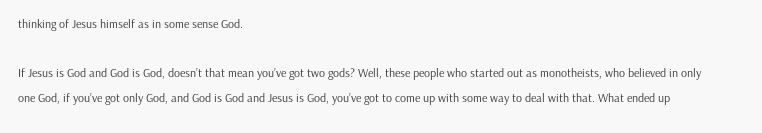thinking of Jesus himself as in some sense God.

If Jesus is God and God is God, doesn’t that mean you’ve got two gods? Well, these people who started out as monotheists, who believed in only one God, if you’ve got only God, and God is God and Jesus is God, you’ve got to come up with some way to deal with that. What ended up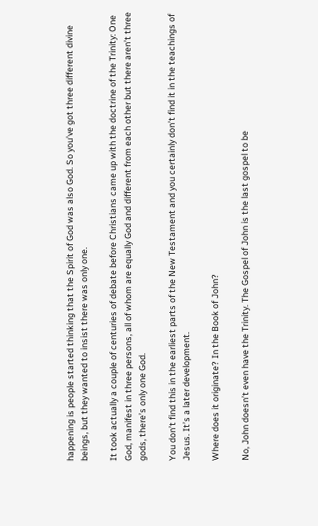happening is people started thinking that the Spirit of God was also God. So you’ve got three different divine beings, but they wanted to insist there was only one.

It took actually a couple of centuries of debate before Christians came up with the doctrine of the Trinity: One God, manifest in three persons, all of whom are equally God and different from each other but there aren’t three gods, there’s only one God.

You don’t find this in the earliest parts of the New Testament and you certainly don’t find it in the teachings of Jesus. It’s a later development.

Where does it originate? In the Book of John?

No, John doesn’t even have the Trinity. The Gospel of John is the last gospel to be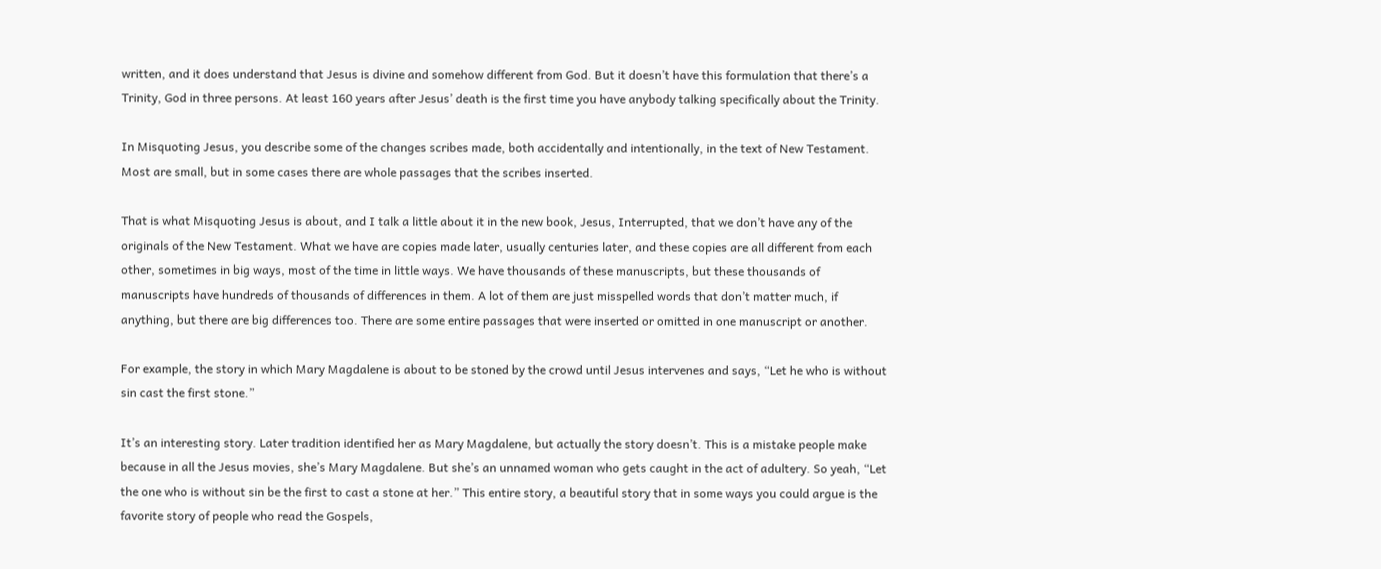written, and it does understand that Jesus is divine and somehow different from God. But it doesn’t have this formulation that there’s a Trinity, God in three persons. At least 160 years after Jesus’ death is the first time you have anybody talking specifically about the Trinity.

In Misquoting Jesus, you describe some of the changes scribes made, both accidentally and intentionally, in the text of New Testament. Most are small, but in some cases there are whole passages that the scribes inserted.

That is what Misquoting Jesus is about, and I talk a little about it in the new book, Jesus, Interrupted, that we don’t have any of the originals of the New Testament. What we have are copies made later, usually centuries later, and these copies are all different from each other, sometimes in big ways, most of the time in little ways. We have thousands of these manuscripts, but these thousands of manuscripts have hundreds of thousands of differences in them. A lot of them are just misspelled words that don’t matter much, if anything, but there are big differences too. There are some entire passages that were inserted or omitted in one manuscript or another.

For example, the story in which Mary Magdalene is about to be stoned by the crowd until Jesus intervenes and says, “Let he who is without sin cast the first stone.”

It’s an interesting story. Later tradition identified her as Mary Magdalene, but actually the story doesn’t. This is a mistake people make because in all the Jesus movies, she’s Mary Magdalene. But she’s an unnamed woman who gets caught in the act of adultery. So yeah, “Let the one who is without sin be the first to cast a stone at her.” This entire story, a beautiful story that in some ways you could argue is the favorite story of people who read the Gospels,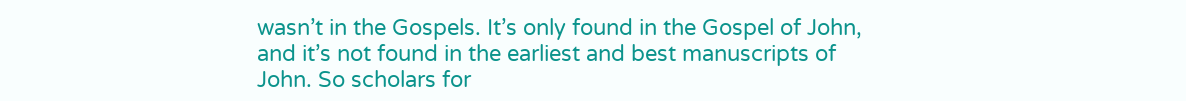wasn’t in the Gospels. It’s only found in the Gospel of John, and it’s not found in the earliest and best manuscripts of John. So scholars for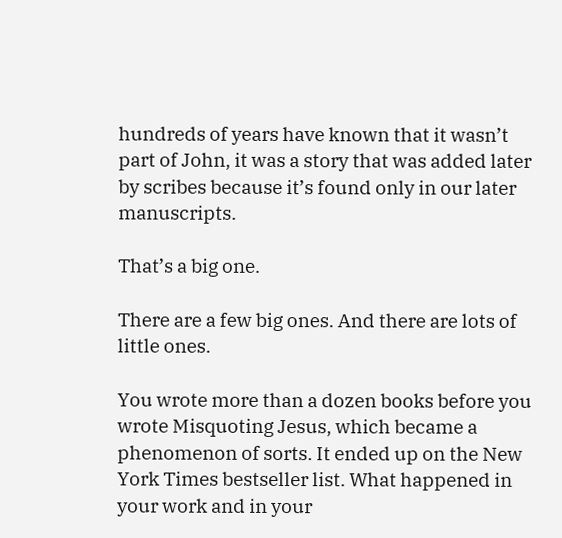hundreds of years have known that it wasn’t part of John, it was a story that was added later by scribes because it’s found only in our later manuscripts.

That’s a big one.

There are a few big ones. And there are lots of little ones.

You wrote more than a dozen books before you wrote Misquoting Jesus, which became a phenomenon of sorts. It ended up on the New York Times bestseller list. What happened in your work and in your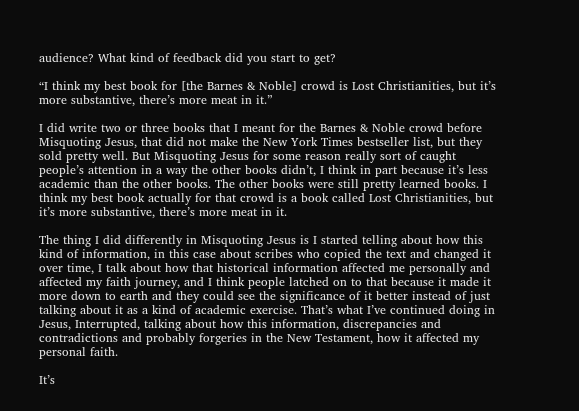audience? What kind of feedback did you start to get?

“I think my best book for [the Barnes & Noble] crowd is Lost Christianities, but it’s more substantive, there’s more meat in it.”

I did write two or three books that I meant for the Barnes & Noble crowd before Misquoting Jesus, that did not make the New York Times bestseller list, but they sold pretty well. But Misquoting Jesus for some reason really sort of caught people’s attention in a way the other books didn’t, I think in part because it’s less academic than the other books. The other books were still pretty learned books. I think my best book actually for that crowd is a book called Lost Christianities, but it’s more substantive, there’s more meat in it.

The thing I did differently in Misquoting Jesus is I started telling about how this kind of information, in this case about scribes who copied the text and changed it over time, I talk about how that historical information affected me personally and affected my faith journey, and I think people latched on to that because it made it more down to earth and they could see the significance of it better instead of just talking about it as a kind of academic exercise. That’s what I’ve continued doing in Jesus, Interrupted, talking about how this information, discrepancies and contradictions and probably forgeries in the New Testament, how it affected my personal faith.

It’s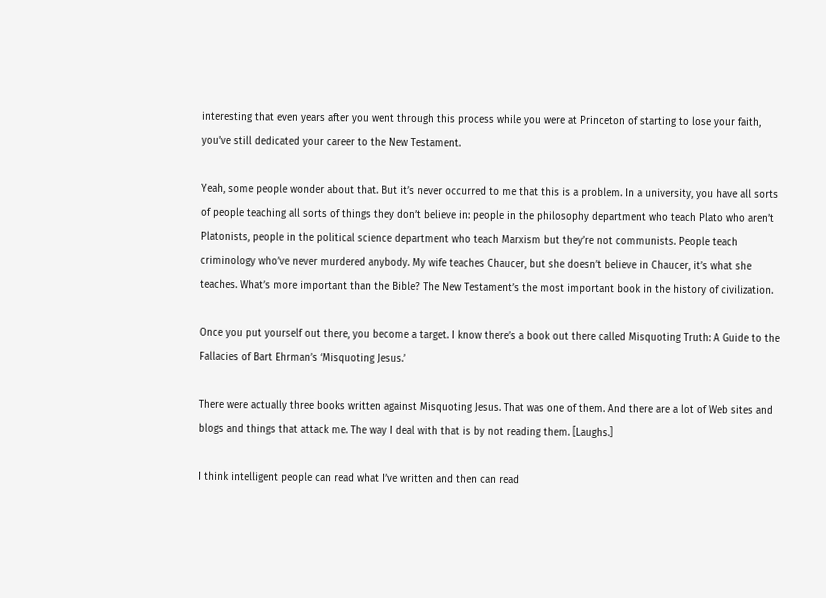interesting that even years after you went through this process while you were at Princeton of starting to lose your faith, you’ve still dedicated your career to the New Testament.

Yeah, some people wonder about that. But it’s never occurred to me that this is a problem. In a university, you have all sorts of people teaching all sorts of things they don’t believe in: people in the philosophy department who teach Plato who aren’t Platonists, people in the political science department who teach Marxism but they’re not communists. People teach criminology who’ve never murdered anybody. My wife teaches Chaucer, but she doesn’t believe in Chaucer, it’s what she teaches. What’s more important than the Bible? The New Testament’s the most important book in the history of civilization.

Once you put yourself out there, you become a target. I know there’s a book out there called Misquoting Truth: A Guide to the Fallacies of Bart Ehrman’s ‘Misquoting Jesus.’

There were actually three books written against Misquoting Jesus. That was one of them. And there are a lot of Web sites and blogs and things that attack me. The way I deal with that is by not reading them. [Laughs.]

I think intelligent people can read what I’ve written and then can read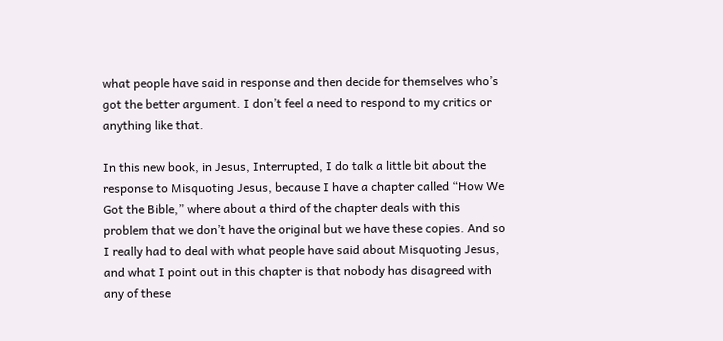what people have said in response and then decide for themselves who’s got the better argument. I don’t feel a need to respond to my critics or anything like that.

In this new book, in Jesus, Interrupted, I do talk a little bit about the response to Misquoting Jesus, because I have a chapter called “How We Got the Bible,” where about a third of the chapter deals with this problem that we don’t have the original but we have these copies. And so I really had to deal with what people have said about Misquoting Jesus, and what I point out in this chapter is that nobody has disagreed with any of these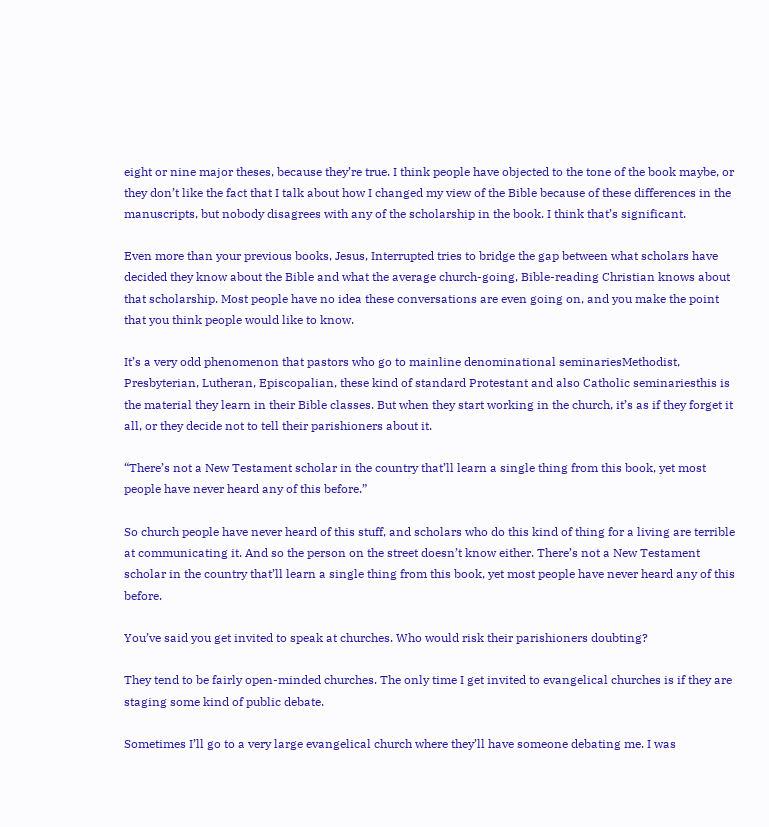eight or nine major theses, because they’re true. I think people have objected to the tone of the book maybe, or they don’t like the fact that I talk about how I changed my view of the Bible because of these differences in the manuscripts, but nobody disagrees with any of the scholarship in the book. I think that’s significant.

Even more than your previous books, Jesus, Interrupted tries to bridge the gap between what scholars have decided they know about the Bible and what the average church-going, Bible-reading Christian knows about that scholarship. Most people have no idea these conversations are even going on, and you make the point that you think people would like to know.

It’s a very odd phenomenon that pastors who go to mainline denominational seminariesMethodist, Presbyterian, Lutheran, Episcopalian, these kind of standard Protestant and also Catholic seminariesthis is the material they learn in their Bible classes. But when they start working in the church, it’s as if they forget it all, or they decide not to tell their parishioners about it.

“There’s not a New Testament scholar in the country that’ll learn a single thing from this book, yet most people have never heard any of this before.”

So church people have never heard of this stuff, and scholars who do this kind of thing for a living are terrible at communicating it. And so the person on the street doesn’t know either. There’s not a New Testament scholar in the country that’ll learn a single thing from this book, yet most people have never heard any of this before.

You’ve said you get invited to speak at churches. Who would risk their parishioners doubting?

They tend to be fairly open-minded churches. The only time I get invited to evangelical churches is if they are staging some kind of public debate.

Sometimes I’ll go to a very large evangelical church where they’ll have someone debating me. I was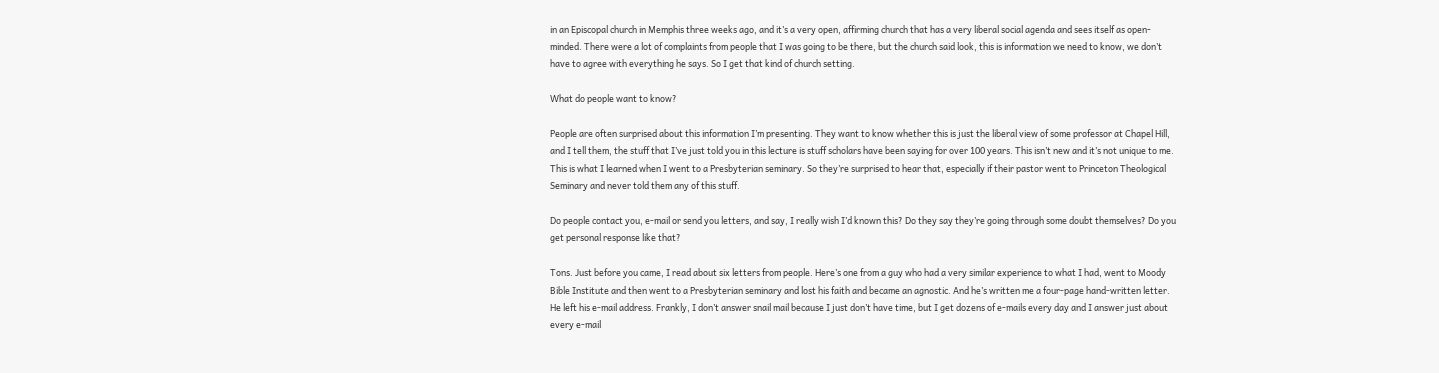in an Episcopal church in Memphis three weeks ago, and it’s a very open, affirming church that has a very liberal social agenda and sees itself as open-minded. There were a lot of complaints from people that I was going to be there, but the church said look, this is information we need to know, we don’t have to agree with everything he says. So I get that kind of church setting.

What do people want to know?

People are often surprised about this information I’m presenting. They want to know whether this is just the liberal view of some professor at Chapel Hill, and I tell them, the stuff that I’ve just told you in this lecture is stuff scholars have been saying for over 100 years. This isn’t new and it’s not unique to me. This is what I learned when I went to a Presbyterian seminary. So they’re surprised to hear that, especially if their pastor went to Princeton Theological Seminary and never told them any of this stuff.

Do people contact you, e-mail or send you letters, and say, I really wish I’d known this? Do they say they’re going through some doubt themselves? Do you get personal response like that?

Tons. Just before you came, I read about six letters from people. Here’s one from a guy who had a very similar experience to what I had, went to Moody Bible Institute and then went to a Presbyterian seminary and lost his faith and became an agnostic. And he’s written me a four-page hand-written letter. He left his e-mail address. Frankly, I don’t answer snail mail because I just don’t have time, but I get dozens of e-mails every day and I answer just about every e-mail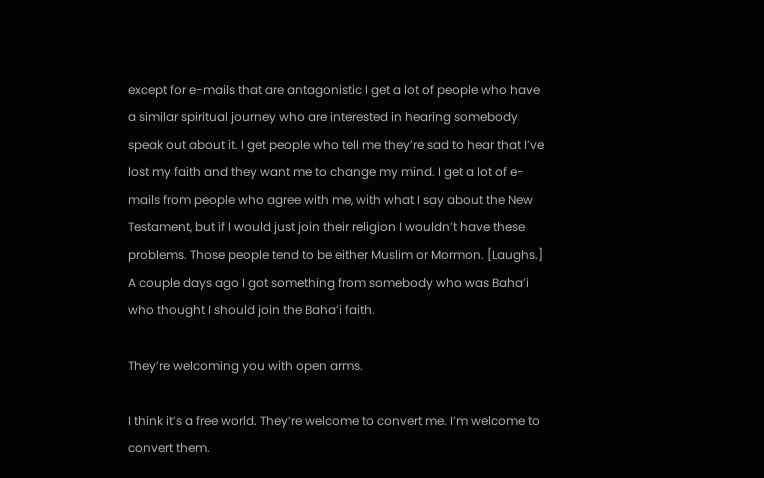except for e-mails that are antagonistic I get a lot of people who have a similar spiritual journey who are interested in hearing somebody speak out about it. I get people who tell me they’re sad to hear that I’ve lost my faith and they want me to change my mind. I get a lot of e-mails from people who agree with me, with what I say about the New Testament, but if I would just join their religion I wouldn’t have these problems. Those people tend to be either Muslim or Mormon. [Laughs.] A couple days ago I got something from somebody who was Baha’i who thought I should join the Baha’i faith.

They’re welcoming you with open arms.

I think it’s a free world. They’re welcome to convert me. I’m welcome to convert them.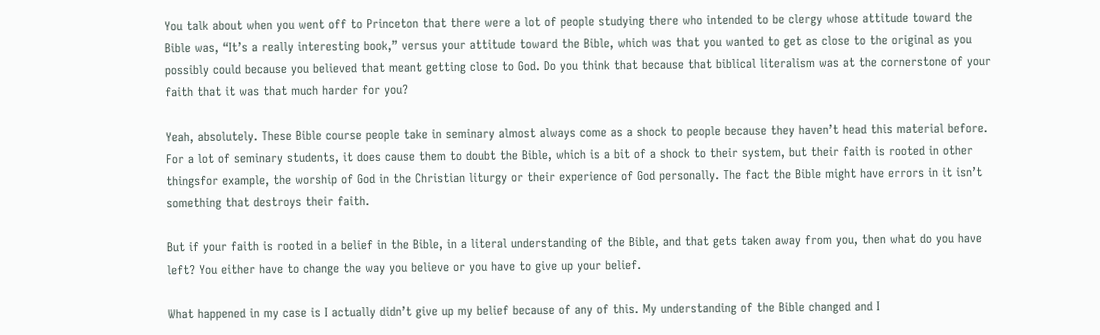You talk about when you went off to Princeton that there were a lot of people studying there who intended to be clergy whose attitude toward the Bible was, “It’s a really interesting book,” versus your attitude toward the Bible, which was that you wanted to get as close to the original as you possibly could because you believed that meant getting close to God. Do you think that because that biblical literalism was at the cornerstone of your faith that it was that much harder for you?

Yeah, absolutely. These Bible course people take in seminary almost always come as a shock to people because they haven’t head this material before. For a lot of seminary students, it does cause them to doubt the Bible, which is a bit of a shock to their system, but their faith is rooted in other thingsfor example, the worship of God in the Christian liturgy or their experience of God personally. The fact the Bible might have errors in it isn’t something that destroys their faith.

But if your faith is rooted in a belief in the Bible, in a literal understanding of the Bible, and that gets taken away from you, then what do you have left? You either have to change the way you believe or you have to give up your belief.

What happened in my case is I actually didn’t give up my belief because of any of this. My understanding of the Bible changed and I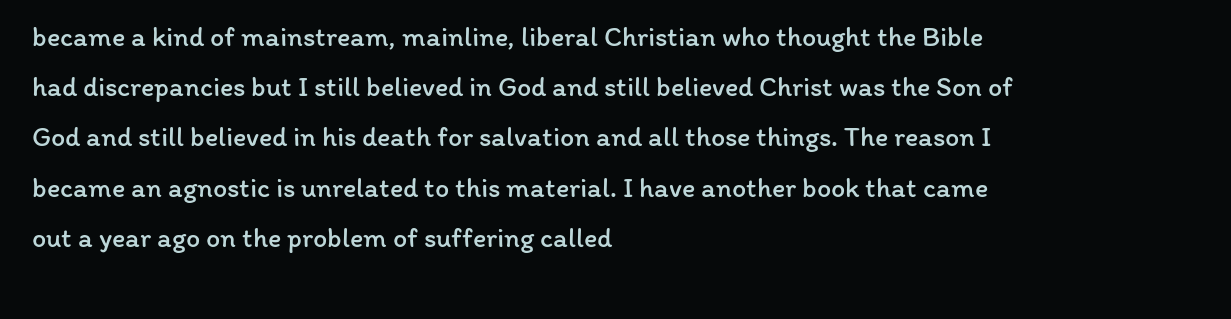became a kind of mainstream, mainline, liberal Christian who thought the Bible had discrepancies but I still believed in God and still believed Christ was the Son of God and still believed in his death for salvation and all those things. The reason I became an agnostic is unrelated to this material. I have another book that came out a year ago on the problem of suffering called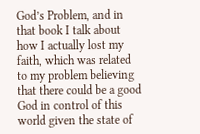God’s Problem, and in that book I talk about how I actually lost my faith, which was related to my problem believing that there could be a good God in control of this world given the state of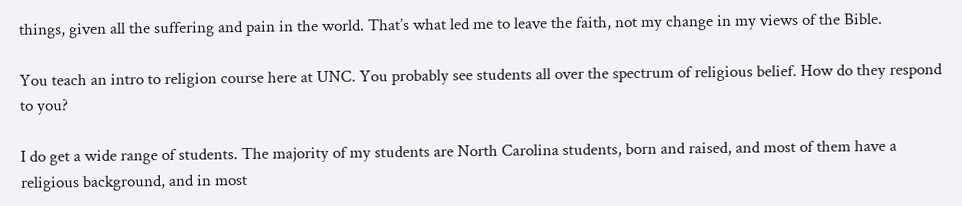things, given all the suffering and pain in the world. That’s what led me to leave the faith, not my change in my views of the Bible.

You teach an intro to religion course here at UNC. You probably see students all over the spectrum of religious belief. How do they respond to you?

I do get a wide range of students. The majority of my students are North Carolina students, born and raised, and most of them have a religious background, and in most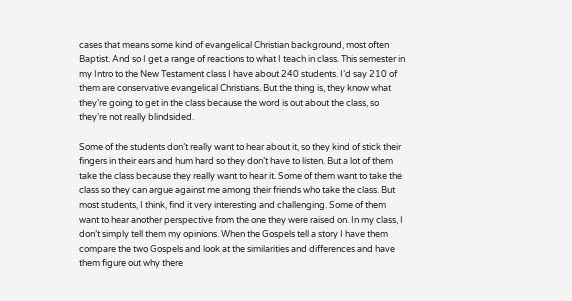cases that means some kind of evangelical Christian background, most often Baptist. And so I get a range of reactions to what I teach in class. This semester in my Intro to the New Testament class I have about 240 students. I’d say 210 of them are conservative evangelical Christians. But the thing is, they know what they’re going to get in the class because the word is out about the class, so they’re not really blindsided.

Some of the students don’t really want to hear about it, so they kind of stick their fingers in their ears and hum hard so they don’t have to listen. But a lot of them take the class because they really want to hear it. Some of them want to take the class so they can argue against me among their friends who take the class. But most students, I think, find it very interesting and challenging. Some of them want to hear another perspective from the one they were raised on. In my class, I don’t simply tell them my opinions. When the Gospels tell a story I have them compare the two Gospels and look at the similarities and differences and have them figure out why there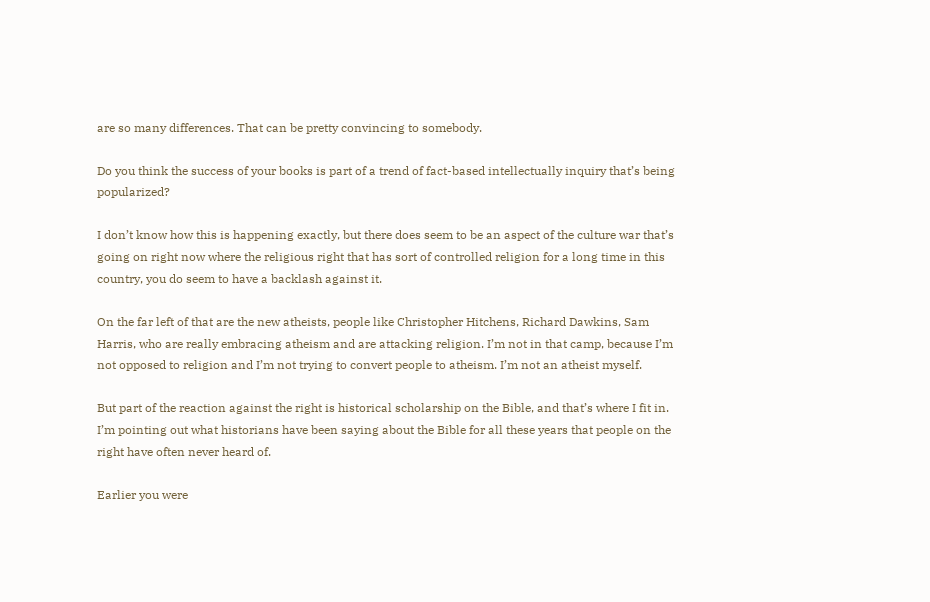are so many differences. That can be pretty convincing to somebody.

Do you think the success of your books is part of a trend of fact-based intellectually inquiry that’s being popularized?

I don’t know how this is happening exactly, but there does seem to be an aspect of the culture war that’s going on right now where the religious right that has sort of controlled religion for a long time in this country, you do seem to have a backlash against it.

On the far left of that are the new atheists, people like Christopher Hitchens, Richard Dawkins, Sam Harris, who are really embracing atheism and are attacking religion. I’m not in that camp, because I’m not opposed to religion and I’m not trying to convert people to atheism. I’m not an atheist myself.

But part of the reaction against the right is historical scholarship on the Bible, and that’s where I fit in. I’m pointing out what historians have been saying about the Bible for all these years that people on the right have often never heard of.

Earlier you were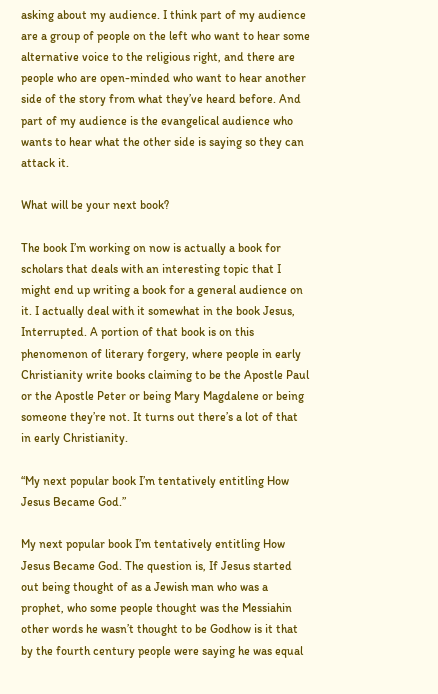asking about my audience. I think part of my audience are a group of people on the left who want to hear some alternative voice to the religious right, and there are people who are open-minded who want to hear another side of the story from what they’ve heard before. And part of my audience is the evangelical audience who wants to hear what the other side is saying so they can attack it.

What will be your next book?

The book I’m working on now is actually a book for scholars that deals with an interesting topic that I might end up writing a book for a general audience on it. I actually deal with it somewhat in the book Jesus, Interrupted. A portion of that book is on this phenomenon of literary forgery, where people in early Christianity write books claiming to be the Apostle Paul or the Apostle Peter or being Mary Magdalene or being someone they’re not. It turns out there’s a lot of that in early Christianity.

“My next popular book I’m tentatively entitling How Jesus Became God.”

My next popular book I’m tentatively entitling How Jesus Became God. The question is, If Jesus started out being thought of as a Jewish man who was a prophet, who some people thought was the Messiahin other words he wasn’t thought to be Godhow is it that by the fourth century people were saying he was equal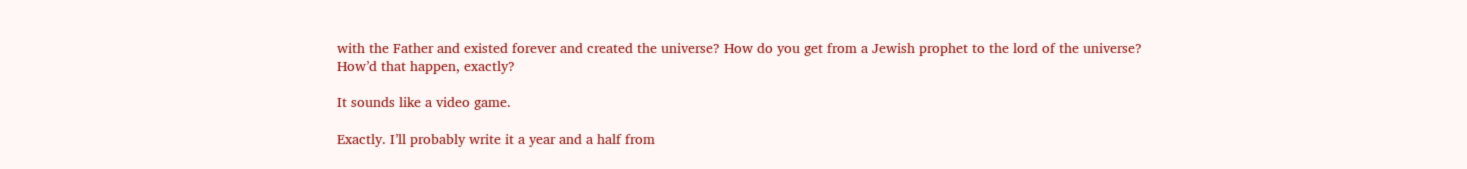with the Father and existed forever and created the universe? How do you get from a Jewish prophet to the lord of the universe? How’d that happen, exactly?

It sounds like a video game.

Exactly. I’ll probably write it a year and a half from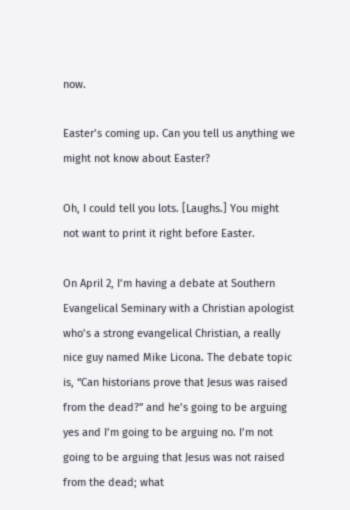now.

Easter’s coming up. Can you tell us anything we might not know about Easter?

Oh, I could tell you lots. [Laughs.] You might not want to print it right before Easter.

On April 2, I’m having a debate at Southern Evangelical Seminary with a Christian apologist who’s a strong evangelical Christian, a really nice guy named Mike Licona. The debate topic is, “Can historians prove that Jesus was raised from the dead?” and he’s going to be arguing yes and I’m going to be arguing no. I’m not going to be arguing that Jesus was not raised from the dead; what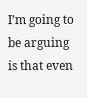I’m going to be arguing is that even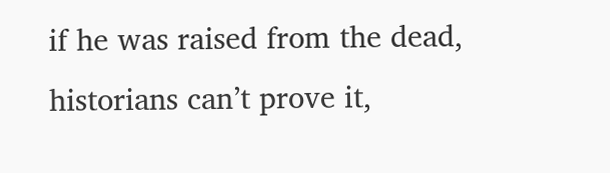if he was raised from the dead, historians can’t prove it,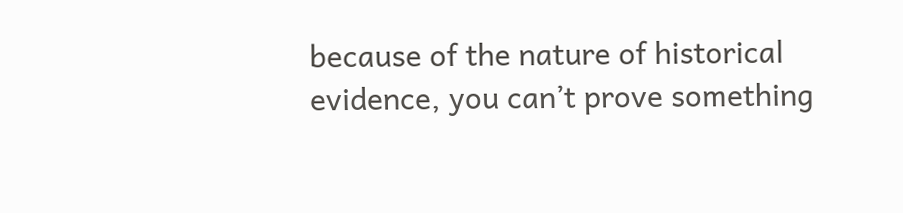because of the nature of historical evidence, you can’t prove something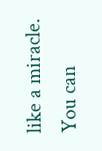like a miracle. You can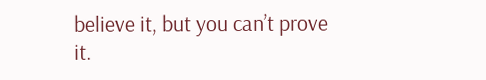believe it, but you can’t prove it.